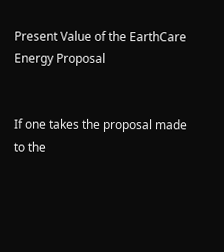Present Value of the EarthCare Energy Proposal


If one takes the proposal made to the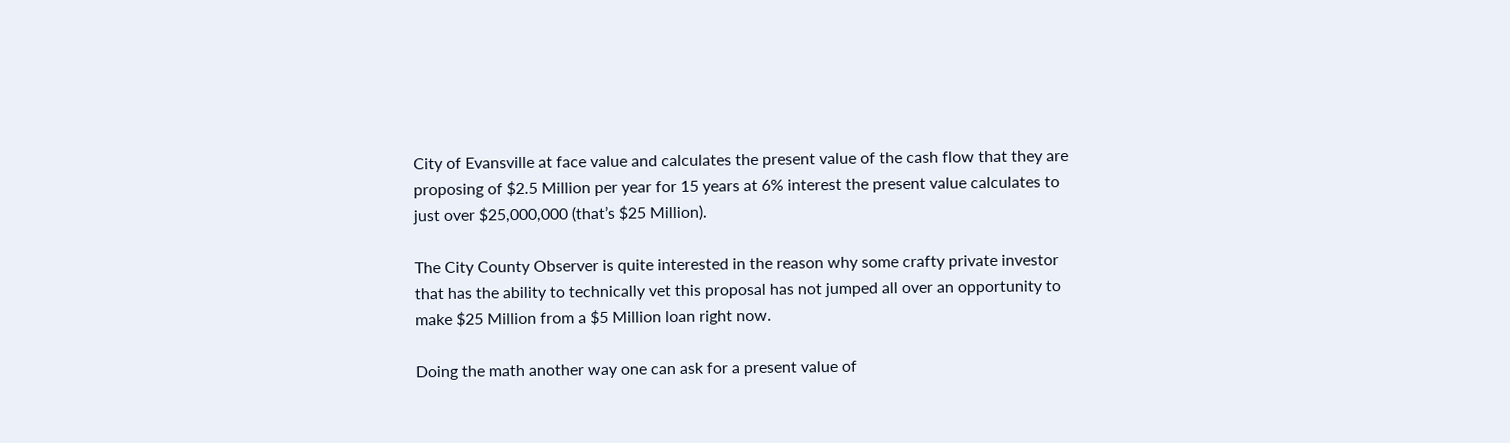City of Evansville at face value and calculates the present value of the cash flow that they are proposing of $2.5 Million per year for 15 years at 6% interest the present value calculates to just over $25,000,000 (that’s $25 Million).

The City County Observer is quite interested in the reason why some crafty private investor that has the ability to technically vet this proposal has not jumped all over an opportunity to make $25 Million from a $5 Million loan right now.

Doing the math another way one can ask for a present value of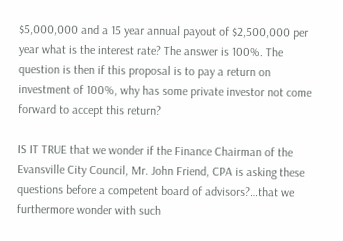$5,000,000 and a 15 year annual payout of $2,500,000 per year what is the interest rate? The answer is 100%. The question is then if this proposal is to pay a return on investment of 100%, why has some private investor not come forward to accept this return?

IS IT TRUE that we wonder if the Finance Chairman of the Evansville City Council, Mr. John Friend, CPA is asking these questions before a competent board of advisors?…that we furthermore wonder with such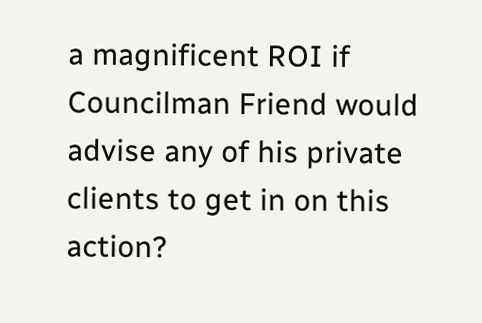a magnificent ROI if Councilman Friend would advise any of his private clients to get in on this action?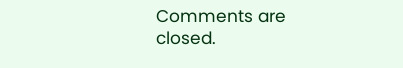Comments are closed.